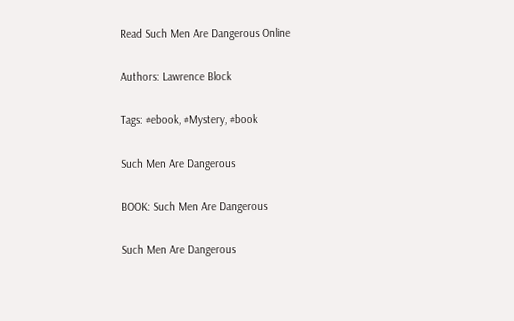Read Such Men Are Dangerous Online

Authors: Lawrence Block

Tags: #ebook, #Mystery, #book

Such Men Are Dangerous

BOOK: Such Men Are Dangerous

Such Men Are Dangerous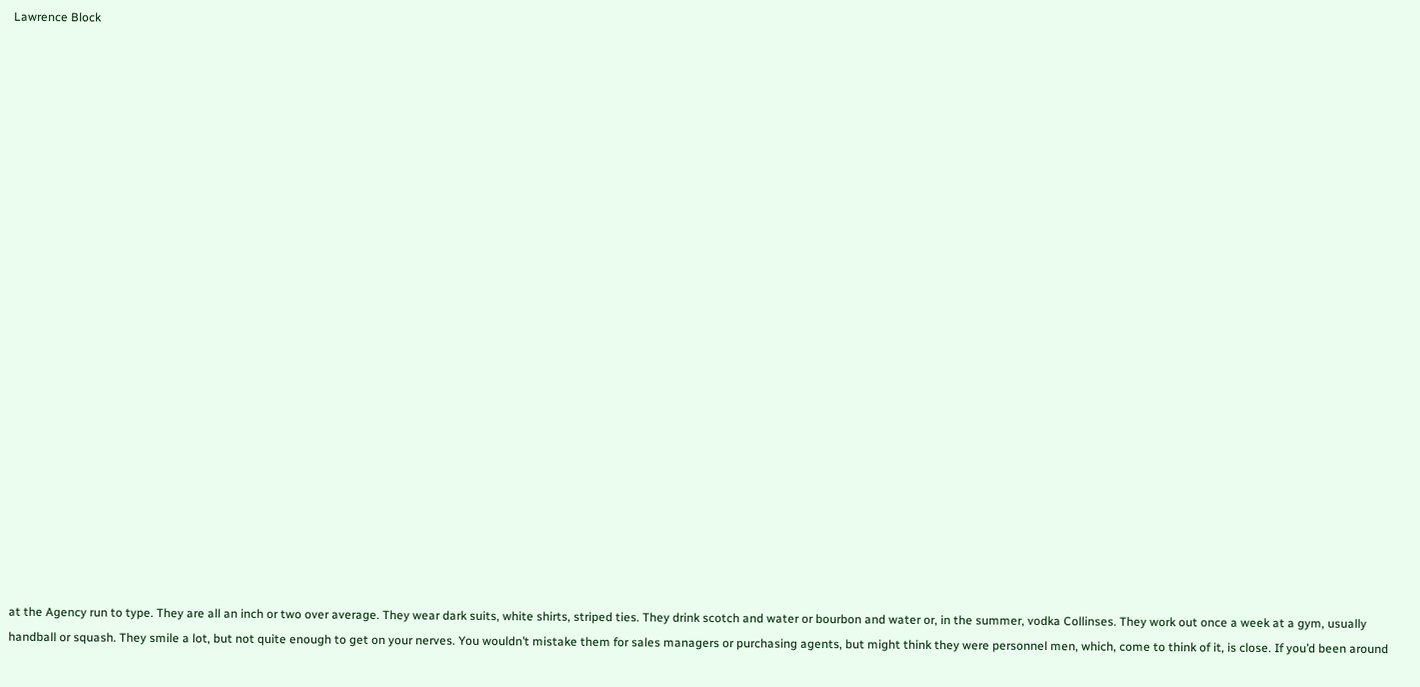Lawrence Block























at the Agency run to type. They are all an inch or two over average. They wear dark suits, white shirts, striped ties. They drink scotch and water or bourbon and water or, in the summer, vodka Collinses. They work out once a week at a gym, usually handball or squash. They smile a lot, but not quite enough to get on your nerves. You wouldn’t mistake them for sales managers or purchasing agents, but might think they were personnel men, which, come to think of it, is close. If you’d been around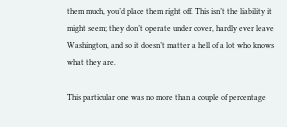them much, you’d place them right off. This isn’t the liability it might seem; they don’t operate under cover, hardly ever leave Washington, and so it doesn’t matter a hell of a lot who knows what they are.

This particular one was no more than a couple of percentage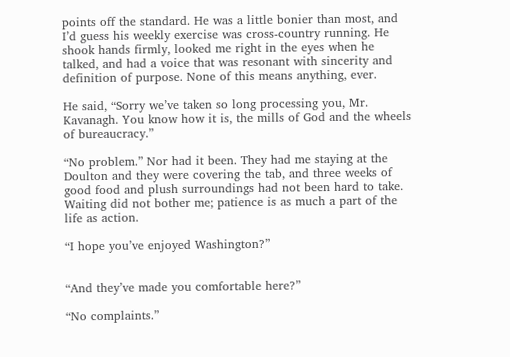points off the standard. He was a little bonier than most, and I’d guess his weekly exercise was cross-country running. He shook hands firmly, looked me right in the eyes when he talked, and had a voice that was resonant with sincerity and definition of purpose. None of this means anything, ever.

He said, “Sorry we’ve taken so long processing you, Mr. Kavanagh. You know how it is, the mills of God and the wheels of bureaucracy.”

“No problem.” Nor had it been. They had me staying at the Doulton and they were covering the tab, and three weeks of good food and plush surroundings had not been hard to take. Waiting did not bother me; patience is as much a part of the life as action.

“I hope you’ve enjoyed Washington?”


“And they’ve made you comfortable here?”

“No complaints.”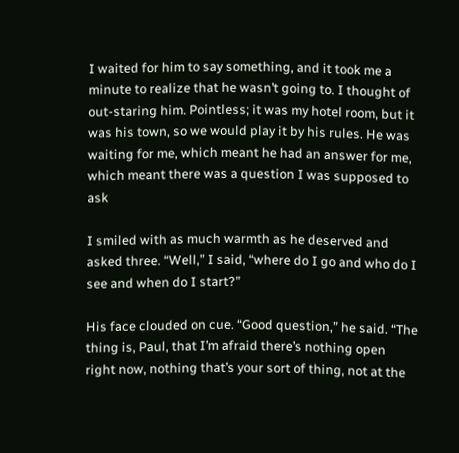I waited for him to say something, and it took me a minute to realize that he wasn’t going to. I thought of out-staring him. Pointless; it was my hotel room, but it was his town, so we would play it by his rules. He was waiting for me, which meant he had an answer for me, which meant there was a question I was supposed to ask

I smiled with as much warmth as he deserved and asked three. “Well,” I said, “where do I go and who do I see and when do I start?”

His face clouded on cue. “Good question,” he said. “The thing is, Paul, that I’m afraid there’s nothing open right now, nothing that’s your sort of thing, not at the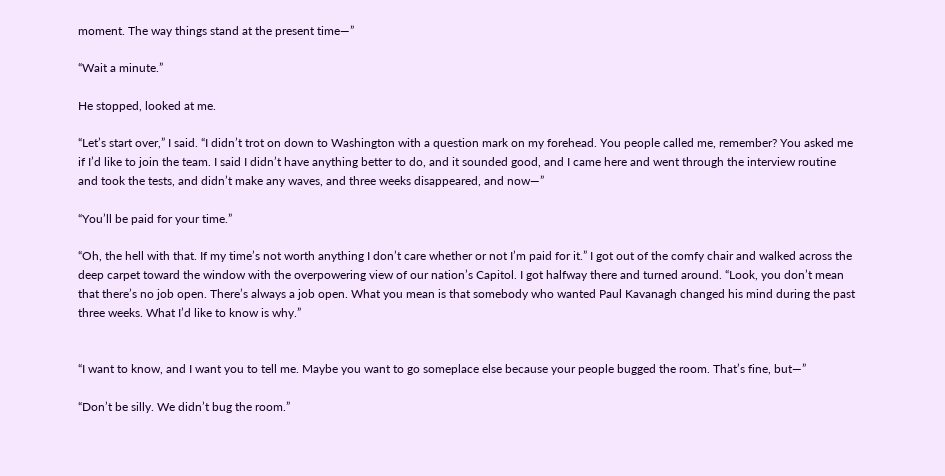moment. The way things stand at the present time—”

“Wait a minute.”

He stopped, looked at me.

“Let’s start over,” I said. “I didn’t trot on down to Washington with a question mark on my forehead. You people called me, remember? You asked me if I’d like to join the team. I said I didn’t have anything better to do, and it sounded good, and I came here and went through the interview routine and took the tests, and didn’t make any waves, and three weeks disappeared, and now—”

“You’ll be paid for your time.”

“Oh, the hell with that. If my time’s not worth anything I don’t care whether or not I’m paid for it.” I got out of the comfy chair and walked across the deep carpet toward the window with the overpowering view of our nation’s Capitol. I got halfway there and turned around. “Look, you don’t mean that there’s no job open. There’s always a job open. What you mean is that somebody who wanted Paul Kavanagh changed his mind during the past three weeks. What I’d like to know is why.”


“I want to know, and I want you to tell me. Maybe you want to go someplace else because your people bugged the room. That’s fine, but—”

“Don’t be silly. We didn’t bug the room.”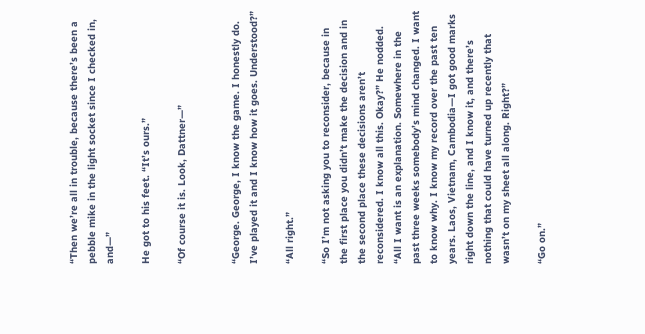“Then we’re all in trouble, because there’s been a pebble mike in the light socket since I checked in, and—”

He got to his feet. “It’s ours.”

“Of course it is. Look, Dattner—”


“George. George, I know the game. I honestly do. I’ve played it and I know how it goes. Understood?”

“All right.”

“So I’m not asking you to reconsider, because in the first place you didn’t make the decision and in the second place these decisions aren’t reconsidered. I know all this. Okay?” He nodded. “All I want is an explanation. Somewhere in the past three weeks somebody’s mind changed. I want to know why. I know my record over the past ten years. Laos, Vietnam, Cambodia—I got good marks right down the line, and I know it, and there’s nothing that could have turned up recently that wasn’t on my sheet all along. Right?”

“Go on.”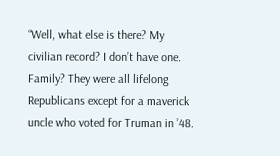“Well, what else is there? My civilian record? I don’t have one. Family? They were all lifelong Republicans except for a maverick uncle who voted for Truman in ’48.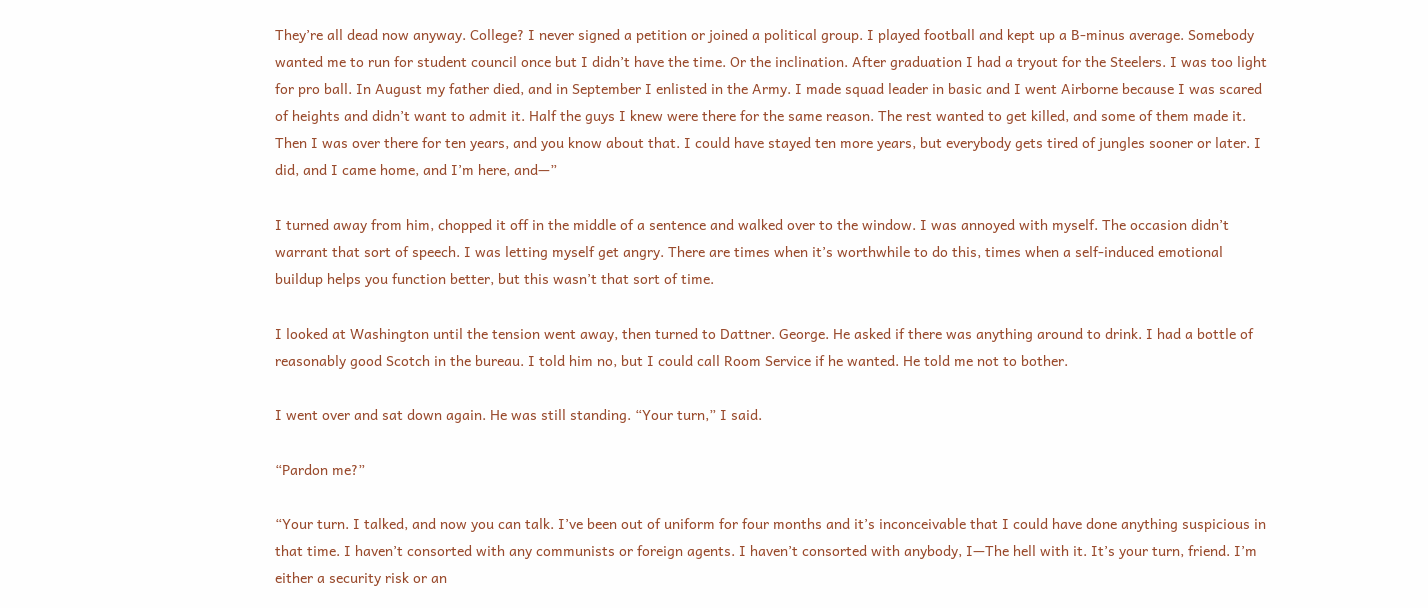They’re all dead now anyway. College? I never signed a petition or joined a political group. I played football and kept up a B-minus average. Somebody wanted me to run for student council once but I didn’t have the time. Or the inclination. After graduation I had a tryout for the Steelers. I was too light for pro ball. In August my father died, and in September I enlisted in the Army. I made squad leader in basic and I went Airborne because I was scared of heights and didn’t want to admit it. Half the guys I knew were there for the same reason. The rest wanted to get killed, and some of them made it. Then I was over there for ten years, and you know about that. I could have stayed ten more years, but everybody gets tired of jungles sooner or later. I did, and I came home, and I’m here, and—”

I turned away from him, chopped it off in the middle of a sentence and walked over to the window. I was annoyed with myself. The occasion didn’t warrant that sort of speech. I was letting myself get angry. There are times when it’s worthwhile to do this, times when a self-induced emotional buildup helps you function better, but this wasn’t that sort of time.

I looked at Washington until the tension went away, then turned to Dattner. George. He asked if there was anything around to drink. I had a bottle of reasonably good Scotch in the bureau. I told him no, but I could call Room Service if he wanted. He told me not to bother.

I went over and sat down again. He was still standing. “Your turn,” I said.

“Pardon me?”

“Your turn. I talked, and now you can talk. I’ve been out of uniform for four months and it’s inconceivable that I could have done anything suspicious in that time. I haven’t consorted with any communists or foreign agents. I haven’t consorted with anybody, I—The hell with it. It’s your turn, friend. I’m either a security risk or an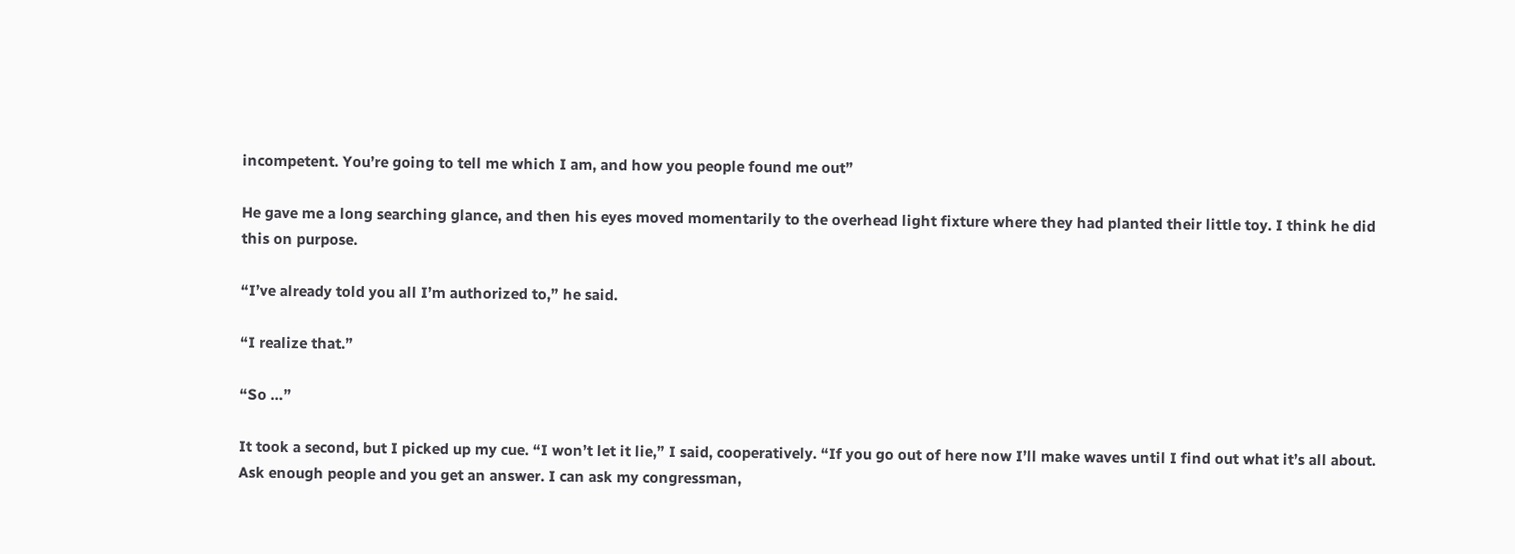incompetent. You’re going to tell me which I am, and how you people found me out”

He gave me a long searching glance, and then his eyes moved momentarily to the overhead light fixture where they had planted their little toy. I think he did this on purpose.

“I’ve already told you all I’m authorized to,” he said.

“I realize that.”

“So …”

It took a second, but I picked up my cue. “I won’t let it lie,” I said, cooperatively. “If you go out of here now I’ll make waves until I find out what it’s all about. Ask enough people and you get an answer. I can ask my congressman,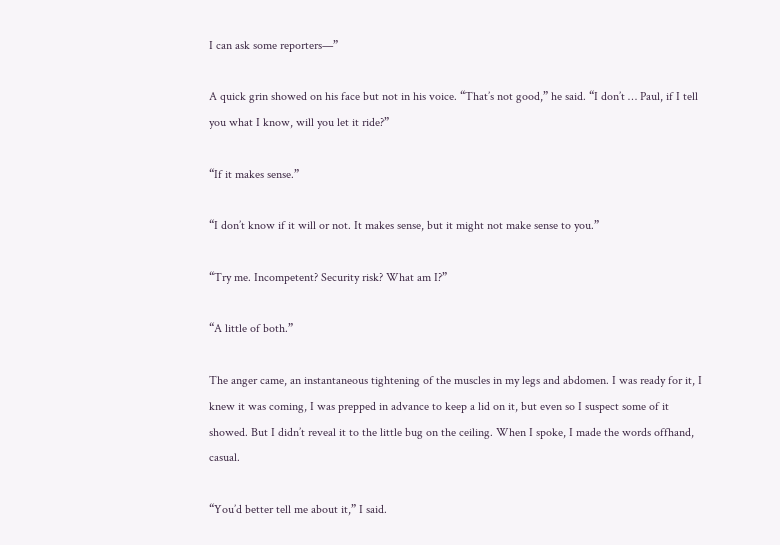I can ask some reporters—”

A quick grin showed on his face but not in his voice. “That’s not good,” he said. “I don’t … Paul, if I tell you what I know, will you let it ride?”

“If it makes sense.”

“I don’t know if it will or not. It makes sense, but it might not make sense to you.”

“Try me. Incompetent? Security risk? What am I?”

“A little of both.”

The anger came, an instantaneous tightening of the muscles in my legs and abdomen. I was ready for it, I knew it was coming, I was prepped in advance to keep a lid on it, but even so I suspect some of it showed. But I didn’t reveal it to the little bug on the ceiling. When I spoke, I made the words offhand, casual.

“You’d better tell me about it,” I said.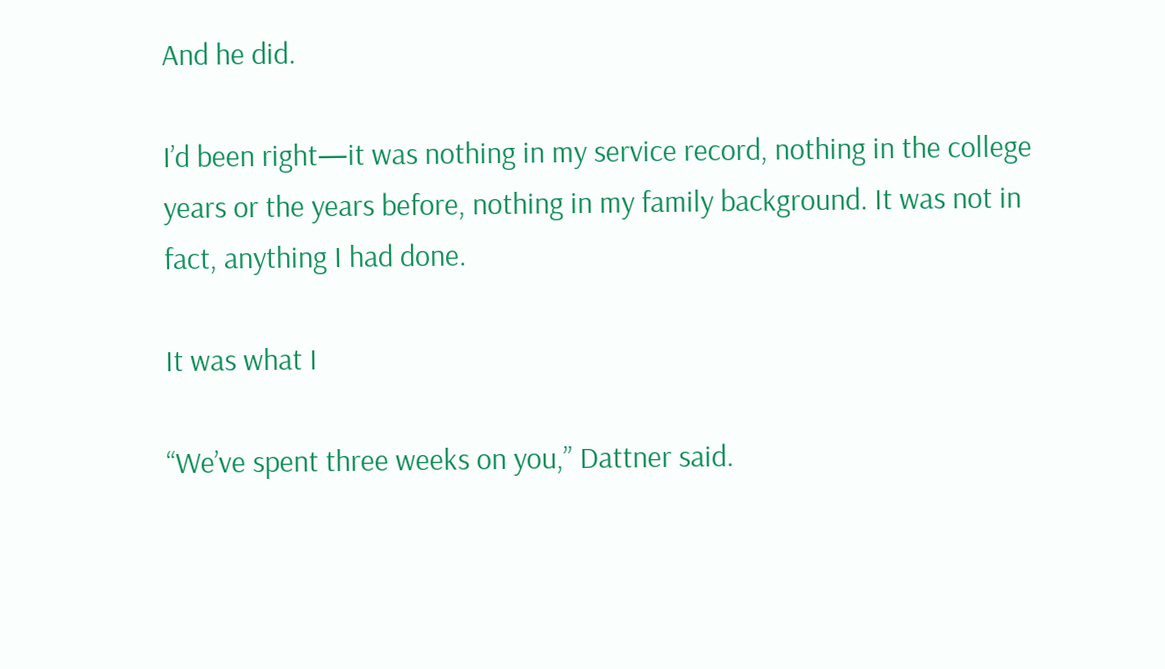And he did.

I’d been right—it was nothing in my service record, nothing in the college years or the years before, nothing in my family background. It was not in fact, anything I had done.

It was what I

“We’ve spent three weeks on you,” Dattner said.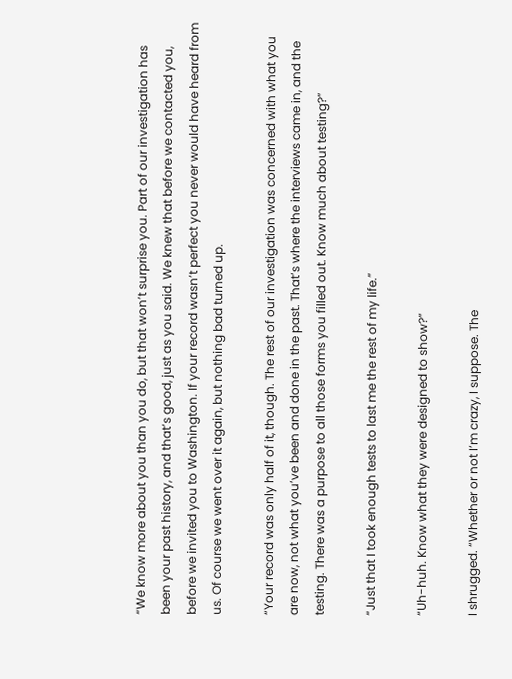“We know more about you than you do, but that won’t surprise you. Part of our investigation has been your past history, and that’s good, just as you said. We knew that before we contacted you, before we invited you to Washington. If your record wasn’t perfect you never would have heard from us. Of course we went over it again, but nothing bad turned up.

“Your record was only half of it, though. The rest of our investigation was concerned with what you are now, not what you’ve been and done in the past. That’s where the interviews came in, and the testing. There was a purpose to all those forms you filled out. Know much about testing?”

“Just that I took enough tests to last me the rest of my life.”

“Uh-huh. Know what they were designed to show?”

I shrugged. “Whether or not I’m crazy, I suppose. The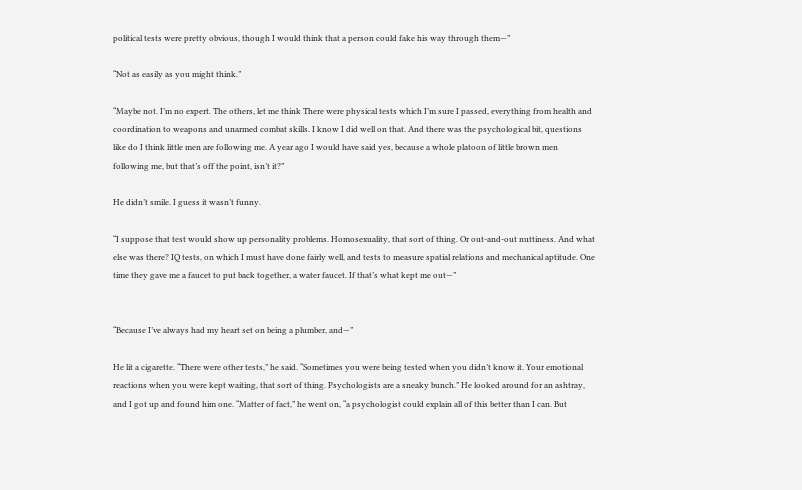political tests were pretty obvious, though I would think that a person could fake his way through them—”

“Not as easily as you might think.”

“Maybe not. I’m no expert. The others, let me think There were physical tests which I’m sure I passed, everything from health and coordination to weapons and unarmed combat skills. I know I did well on that. And there was the psychological bit, questions like do I think little men are following me. A year ago I would have said yes, because a whole platoon of little brown men
following me, but that’s off the point, isn’t it?”

He didn’t smile. I guess it wasn’t funny.

“I suppose that test would show up personality problems. Homosexuality, that sort of thing. Or out-and-out nuttiness. And what else was there? IQ tests, on which I must have done fairly well, and tests to measure spatial relations and mechanical aptitude. One time they gave me a faucet to put back together, a water faucet. If that’s what kept me out—”


“Because I’ve always had my heart set on being a plumber, and—”

He lit a cigarette. “There were other tests,” he said. “Sometimes you were being tested when you didn’t know it. Your emotional reactions when you were kept waiting, that sort of thing. Psychologists are a sneaky bunch.” He looked around for an ashtray, and I got up and found him one. “Matter of fact,” he went on, “a psychologist could explain all of this better than I can. But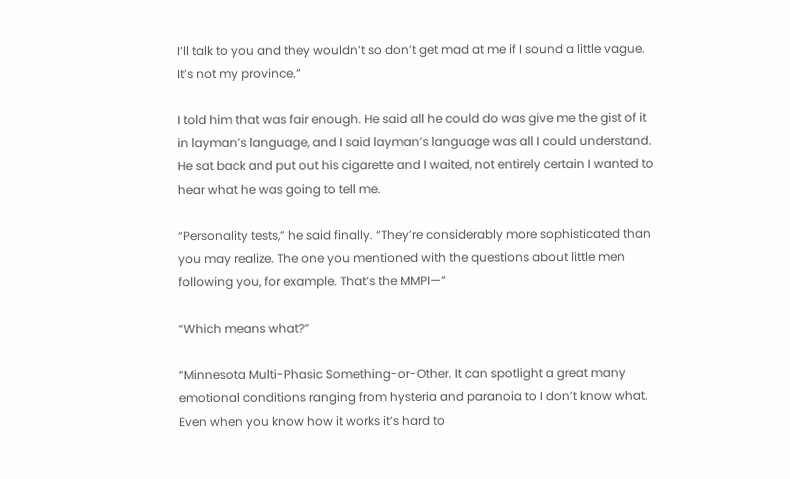I’ll talk to you and they wouldn’t so don’t get mad at me if I sound a little vague. It’s not my province.”

I told him that was fair enough. He said all he could do was give me the gist of it in layman’s language, and I said layman’s language was all I could understand. He sat back and put out his cigarette and I waited, not entirely certain I wanted to hear what he was going to tell me.

“Personality tests,” he said finally. “They’re considerably more sophisticated than you may realize. The one you mentioned with the questions about little men following you, for example. That’s the MMPI—”

“Which means what?”

“Minnesota Multi-Phasic Something-or-Other. It can spotlight a great many emotional conditions ranging from hysteria and paranoia to I don’t know what. Even when you know how it works it’s hard to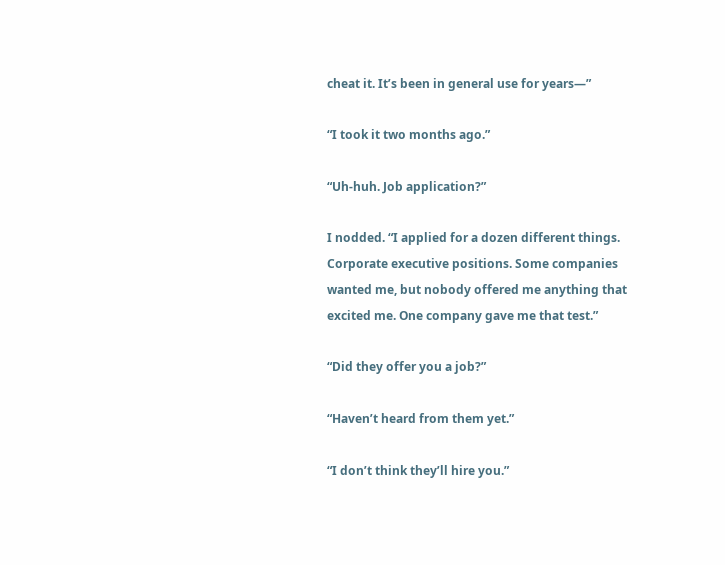cheat it. It’s been in general use for years—”

“I took it two months ago.”

“Uh-huh. Job application?”

I nodded. “I applied for a dozen different things. Corporate executive positions. Some companies wanted me, but nobody offered me anything that excited me. One company gave me that test.”

“Did they offer you a job?”

“Haven’t heard from them yet.”

“I don’t think they’ll hire you.”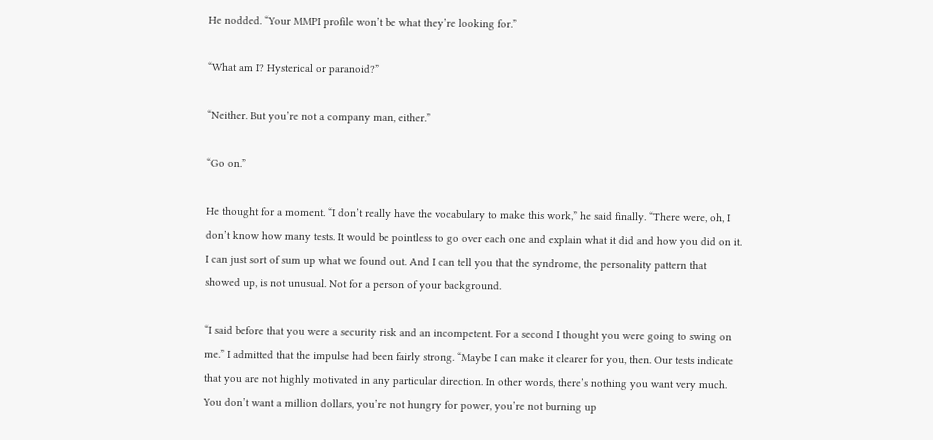He nodded. “Your MMPI profile won’t be what they’re looking for.”

“What am I? Hysterical or paranoid?”

“Neither. But you’re not a company man, either.”

“Go on.”

He thought for a moment. “I don’t really have the vocabulary to make this work,” he said finally. “There were, oh, I don’t know how many tests. It would be pointless to go over each one and explain what it did and how you did on it. I can just sort of sum up what we found out. And I can tell you that the syndrome, the personality pattern that showed up, is not unusual. Not for a person of your background.

“I said before that you were a security risk and an incompetent. For a second I thought you were going to swing on me.” I admitted that the impulse had been fairly strong. “Maybe I can make it clearer for you, then. Our tests indicate that you are not highly motivated in any particular direction. In other words, there’s nothing you want very much. You don’t want a million dollars, you’re not hungry for power, you’re not burning up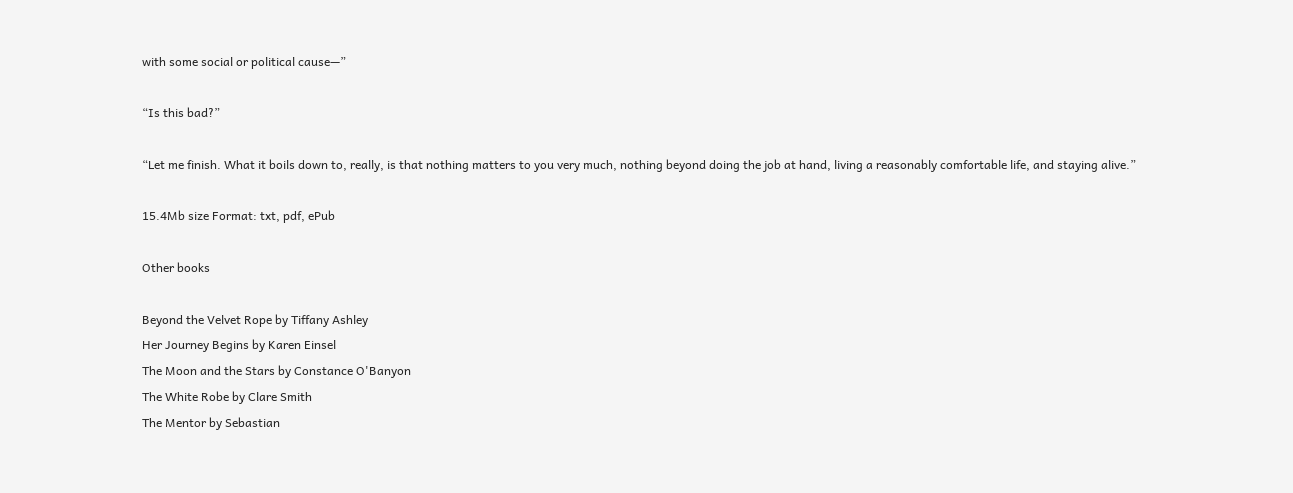with some social or political cause—”

“Is this bad?”

“Let me finish. What it boils down to, really, is that nothing matters to you very much, nothing beyond doing the job at hand, living a reasonably comfortable life, and staying alive.”

15.4Mb size Format: txt, pdf, ePub

Other books

Beyond the Velvet Rope by Tiffany Ashley
Her Journey Begins by Karen Einsel
The Moon and the Stars by Constance O'Banyon
The White Robe by Clare Smith
The Mentor by Sebastian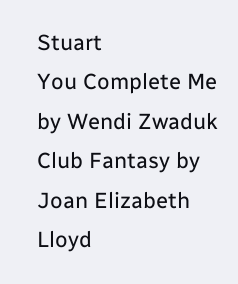Stuart
You Complete Me by Wendi Zwaduk
Club Fantasy by Joan Elizabeth Lloyd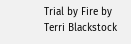Trial by Fire by Terri Blackstock